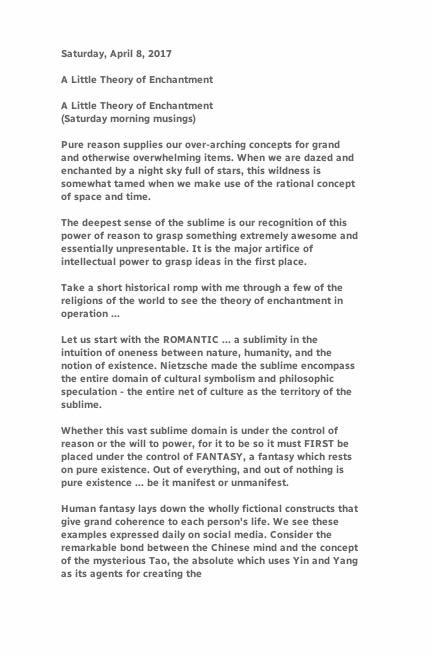Saturday, April 8, 2017

A Little Theory of Enchantment

A Little Theory of Enchantment
(Saturday morning musings)

Pure reason supplies our over-arching concepts for grand and otherwise overwhelming items. When we are dazed and enchanted by a night sky full of stars, this wildness is somewhat tamed when we make use of the rational concept of space and time.

The deepest sense of the sublime is our recognition of this power of reason to grasp something extremely awesome and essentially unpresentable. It is the major artifice of intellectual power to grasp ideas in the first place.

Take a short historical romp with me through a few of the religions of the world to see the theory of enchantment in operation ...

Let us start with the ROMANTIC ... a sublimity in the intuition of oneness between nature, humanity, and the notion of existence. Nietzsche made the sublime encompass the entire domain of cultural symbolism and philosophic speculation - the entire net of culture as the territory of the sublime.

Whether this vast sublime domain is under the control of reason or the will to power, for it to be so it must FIRST be placed under the control of FANTASY, a fantasy which rests on pure existence. Out of everything, and out of nothing is pure existence ... be it manifest or unmanifest.

Human fantasy lays down the wholly fictional constructs that give grand coherence to each person's life. We see these examples expressed daily on social media. Consider the remarkable bond between the Chinese mind and the concept of the mysterious Tao, the absolute which uses Yin and Yang as its agents for creating the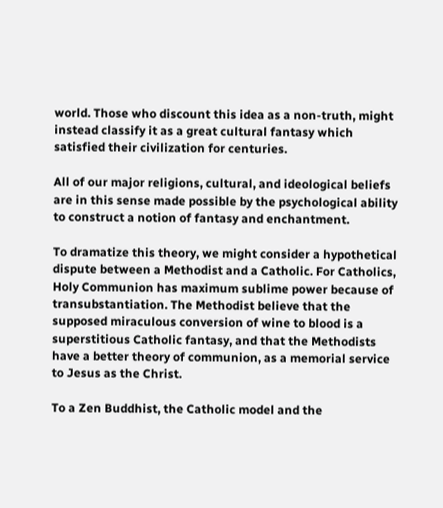world. Those who discount this idea as a non-truth, might instead classify it as a great cultural fantasy which satisfied their civilization for centuries.

All of our major religions, cultural, and ideological beliefs are in this sense made possible by the psychological ability to construct a notion of fantasy and enchantment.

To dramatize this theory, we might consider a hypothetical dispute between a Methodist and a Catholic. For Catholics, Holy Communion has maximum sublime power because of transubstantiation. The Methodist believe that the supposed miraculous conversion of wine to blood is a superstitious Catholic fantasy, and that the Methodists have a better theory of communion, as a memorial service to Jesus as the Christ.

To a Zen Buddhist, the Catholic model and the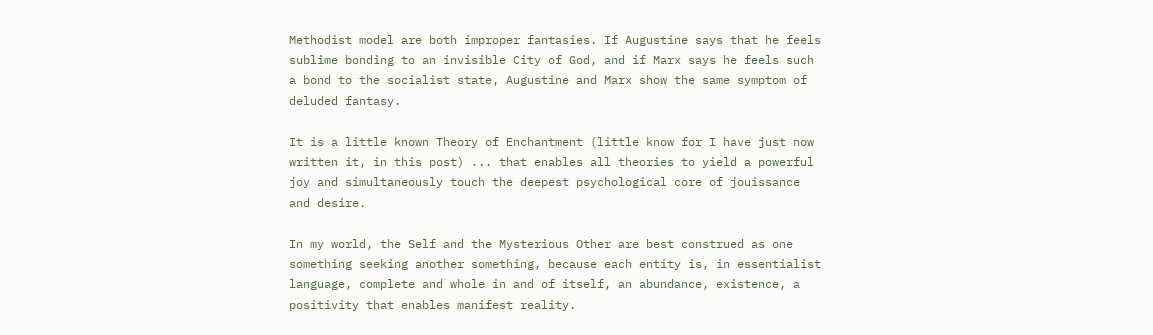Methodist model are both improper fantasies. If Augustine says that he feels sublime bonding to an invisible City of God, and if Marx says he feels such a bond to the socialist state, Augustine and Marx show the same symptom of deluded fantasy.

It is a little known Theory of Enchantment (little know for I have just now written it, in this post) ... that enables all theories to yield a powerful joy and simultaneously touch the deepest psychological core of jouissance and desire.

In my world, the Self and the Mysterious Other are best construed as one something seeking another something, because each entity is, in essentialist language, complete and whole in and of itself, an abundance, existence, a positivity that enables manifest reality.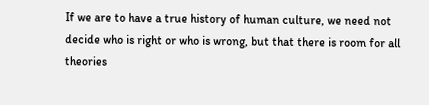If we are to have a true history of human culture, we need not decide who is right or who is wrong, but that there is room for all theories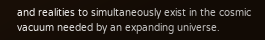and realities to simultaneously exist in the cosmic vacuum needed by an expanding universe.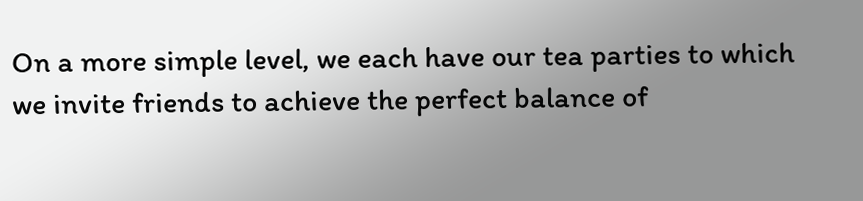On a more simple level, we each have our tea parties to which we invite friends to achieve the perfect balance of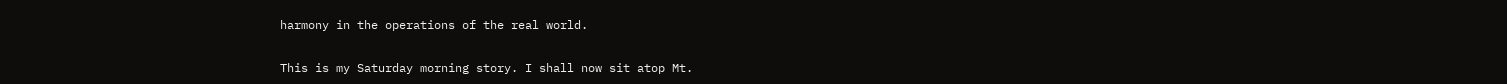harmony in the operations of the real world.

This is my Saturday morning story. I shall now sit atop Mt.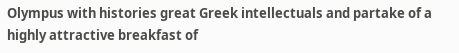Olympus with histories great Greek intellectuals and partake of a highly attractive breakfast of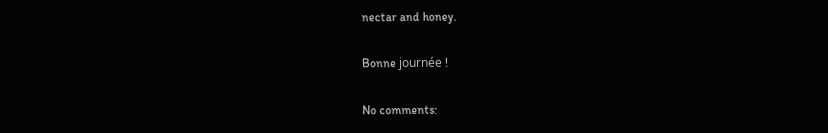nectar and honey.

Bonne journée !

No comments: